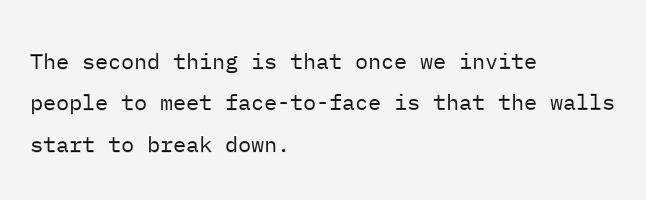The second thing is that once we invite people to meet face-to-face is that the walls start to break down.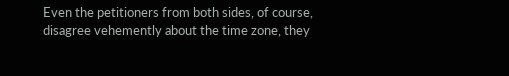Even the petitioners from both sides, of course, disagree vehemently about the time zone, they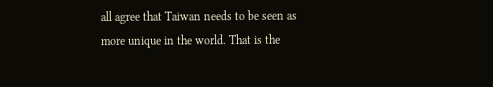all agree that Taiwan needs to be seen as more unique in the world. That is the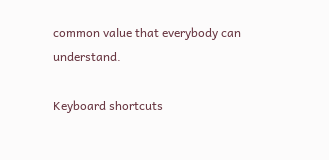common value that everybody can understand.

Keyboard shortcuts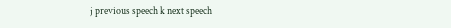j previous speech k next speech